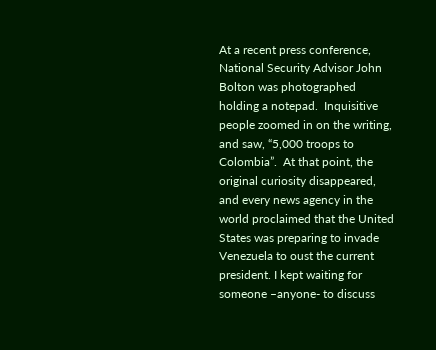At a recent press conference, National Security Advisor John Bolton was photographed holding a notepad.  Inquisitive people zoomed in on the writing, and saw, “5,000 troops to Colombia”.  At that point, the original curiosity disappeared, and every news agency in the world proclaimed that the United States was preparing to invade Venezuela to oust the current president. I kept waiting for someone –anyone- to discuss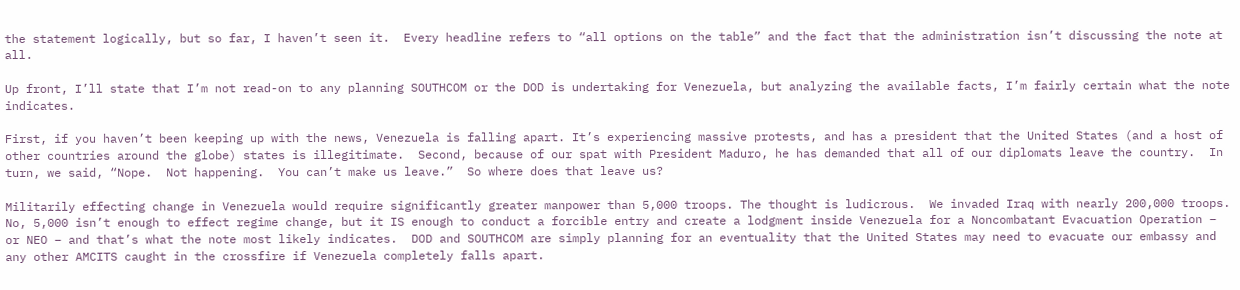the statement logically, but so far, I haven’t seen it.  Every headline refers to “all options on the table” and the fact that the administration isn’t discussing the note at all.

Up front, I’ll state that I’m not read-on to any planning SOUTHCOM or the DOD is undertaking for Venezuela, but analyzing the available facts, I’m fairly certain what the note indicates.

First, if you haven’t been keeping up with the news, Venezuela is falling apart. It’s experiencing massive protests, and has a president that the United States (and a host of other countries around the globe) states is illegitimate.  Second, because of our spat with President Maduro, he has demanded that all of our diplomats leave the country.  In turn, we said, “Nope.  Not happening.  You can’t make us leave.”  So where does that leave us?

Militarily effecting change in Venezuela would require significantly greater manpower than 5,000 troops. The thought is ludicrous.  We invaded Iraq with nearly 200,000 troops. No, 5,000 isn’t enough to effect regime change, but it IS enough to conduct a forcible entry and create a lodgment inside Venezuela for a Noncombatant Evacuation Operation – or NEO – and that’s what the note most likely indicates.  DOD and SOUTHCOM are simply planning for an eventuality that the United States may need to evacuate our embassy and any other AMCITS caught in the crossfire if Venezuela completely falls apart.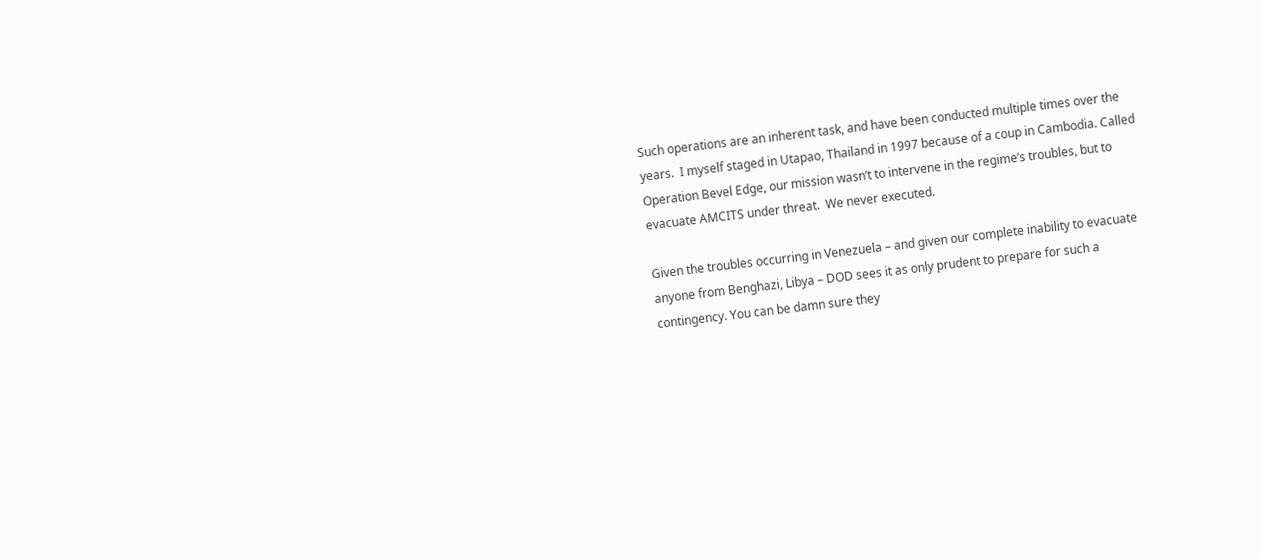Such operations are an inherent task, and have been conducted multiple times over the years.  I myself staged in Utapao, Thailand in 1997 because of a coup in Cambodia. Called Operation Bevel Edge, our mission wasn’t to intervene in the regime’s troubles, but to evacuate AMCITS under threat.  We never executed.

Given the troubles occurring in Venezuela – and given our complete inability to evacuate anyone from Benghazi, Libya – DOD sees it as only prudent to prepare for such a contingency. You can be damn sure they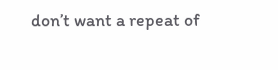don’t want a repeat of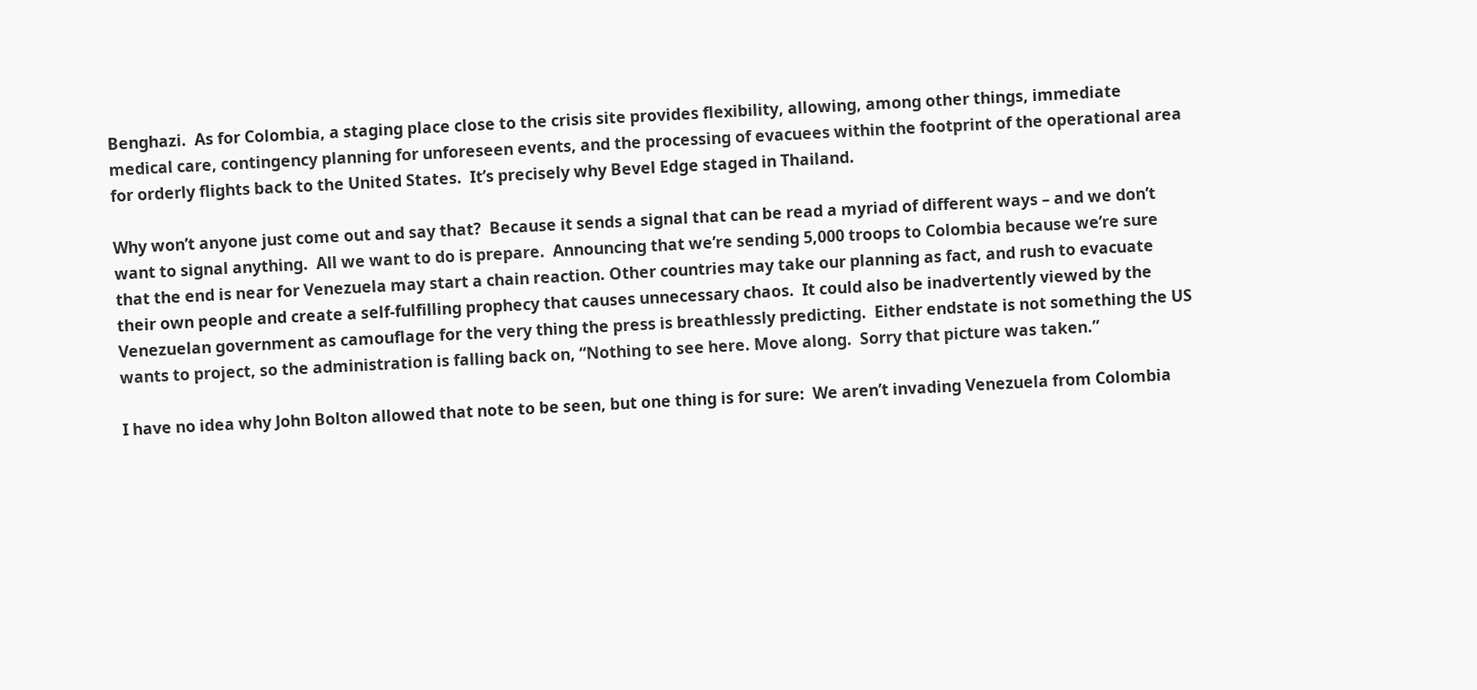Benghazi.  As for Colombia, a staging place close to the crisis site provides flexibility, allowing, among other things, immediate medical care, contingency planning for unforeseen events, and the processing of evacuees within the footprint of the operational area for orderly flights back to the United States.  It’s precisely why Bevel Edge staged in Thailand.

Why won’t anyone just come out and say that?  Because it sends a signal that can be read a myriad of different ways – and we don’t want to signal anything.  All we want to do is prepare.  Announcing that we’re sending 5,000 troops to Colombia because we’re sure that the end is near for Venezuela may start a chain reaction. Other countries may take our planning as fact, and rush to evacuate their own people and create a self-fulfilling prophecy that causes unnecessary chaos.  It could also be inadvertently viewed by the Venezuelan government as camouflage for the very thing the press is breathlessly predicting.  Either endstate is not something the US wants to project, so the administration is falling back on, “Nothing to see here. Move along.  Sorry that picture was taken.”

I have no idea why John Bolton allowed that note to be seen, but one thing is for sure:  We aren’t invading Venezuela from Colombia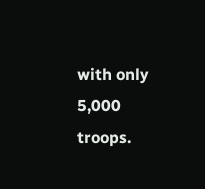with only 5,000 troops.